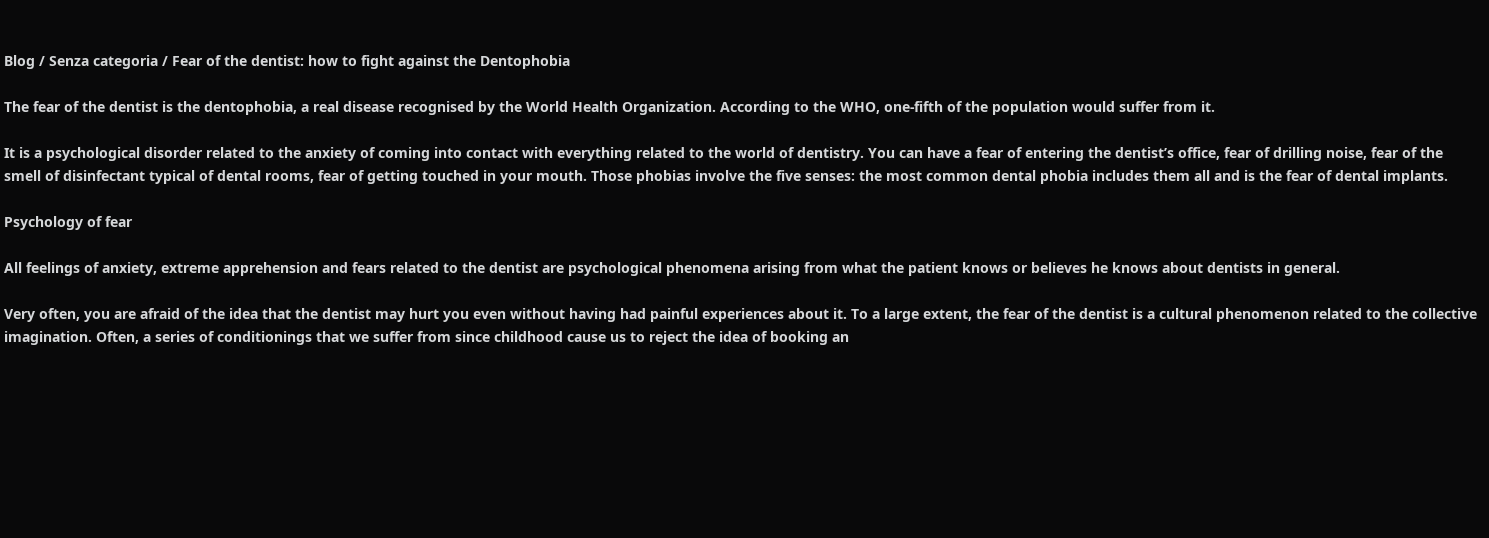Blog / Senza categoria / Fear of the dentist: how to fight against the Dentophobia

The fear of the dentist is the dentophobia, a real disease recognised by the World Health Organization. According to the WHO, one-fifth of the population would suffer from it.

It is a psychological disorder related to the anxiety of coming into contact with everything related to the world of dentistry. You can have a fear of entering the dentist’s office, fear of drilling noise, fear of the smell of disinfectant typical of dental rooms, fear of getting touched in your mouth. Those phobias involve the five senses: the most common dental phobia includes them all and is the fear of dental implants.

Psychology of fear

All feelings of anxiety, extreme apprehension and fears related to the dentist are psychological phenomena arising from what the patient knows or believes he knows about dentists in general.

Very often, you are afraid of the idea that the dentist may hurt you even without having had painful experiences about it. To a large extent, the fear of the dentist is a cultural phenomenon related to the collective imagination. Often, a series of conditionings that we suffer from since childhood cause us to reject the idea of booking an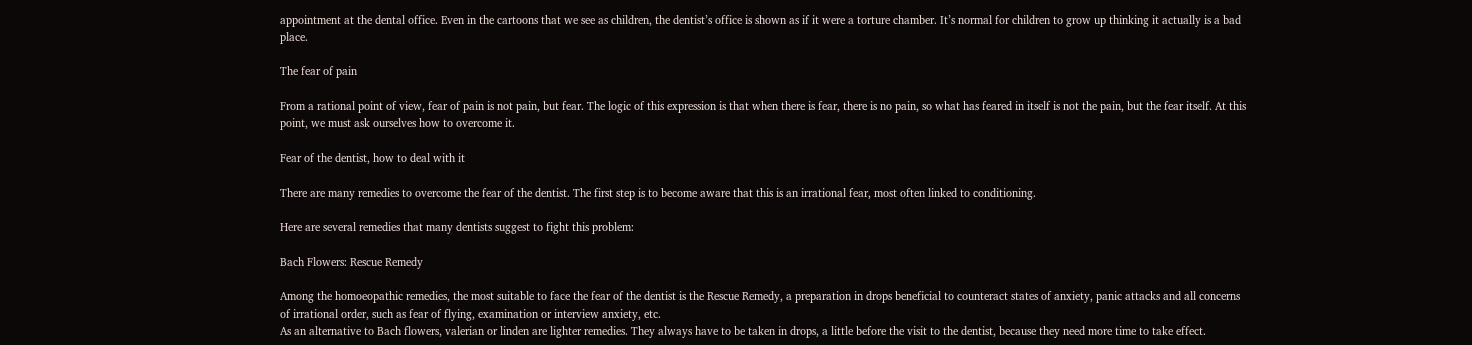appointment at the dental office. Even in the cartoons that we see as children, the dentist’s office is shown as if it were a torture chamber. It’s normal for children to grow up thinking it actually is a bad place.

The fear of pain

From a rational point of view, fear of pain is not pain, but fear. The logic of this expression is that when there is fear, there is no pain, so what has feared in itself is not the pain, but the fear itself. At this point, we must ask ourselves how to overcome it.

Fear of the dentist, how to deal with it

There are many remedies to overcome the fear of the dentist. The first step is to become aware that this is an irrational fear, most often linked to conditioning.

Here are several remedies that many dentists suggest to fight this problem:

Bach Flowers: Rescue Remedy

Among the homoeopathic remedies, the most suitable to face the fear of the dentist is the Rescue Remedy, a preparation in drops beneficial to counteract states of anxiety, panic attacks and all concerns of irrational order, such as fear of flying, examination or interview anxiety, etc.
As an alternative to Bach flowers, valerian or linden are lighter remedies. They always have to be taken in drops, a little before the visit to the dentist, because they need more time to take effect.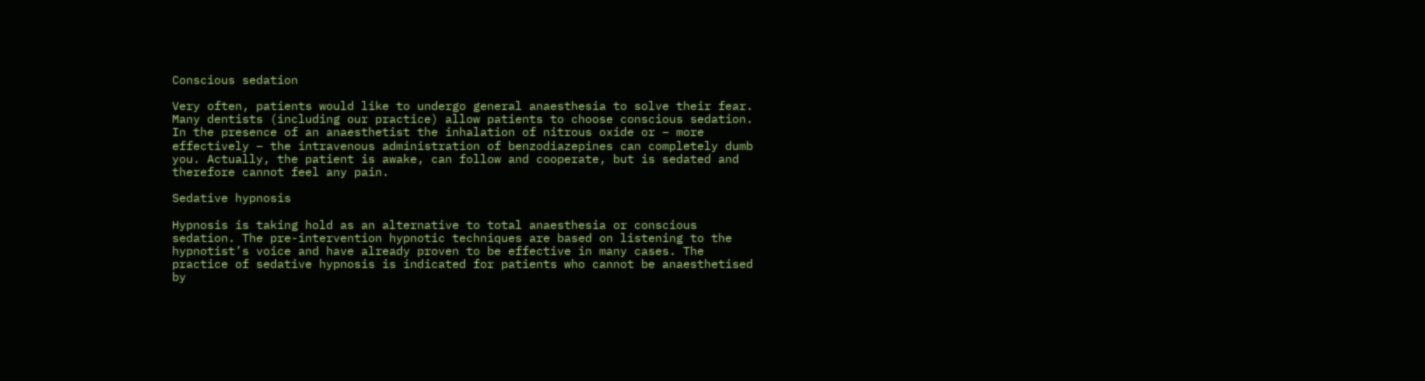Conscious sedation

Very often, patients would like to undergo general anaesthesia to solve their fear. Many dentists (including our practice) allow patients to choose conscious sedation. In the presence of an anaesthetist the inhalation of nitrous oxide or – more effectively – the intravenous administration of benzodiazepines can completely dumb you. Actually, the patient is awake, can follow and cooperate, but is sedated and therefore cannot feel any pain.

Sedative hypnosis

Hypnosis is taking hold as an alternative to total anaesthesia or conscious sedation. The pre-intervention hypnotic techniques are based on listening to the hypnotist’s voice and have already proven to be effective in many cases. The practice of sedative hypnosis is indicated for patients who cannot be anaesthetised by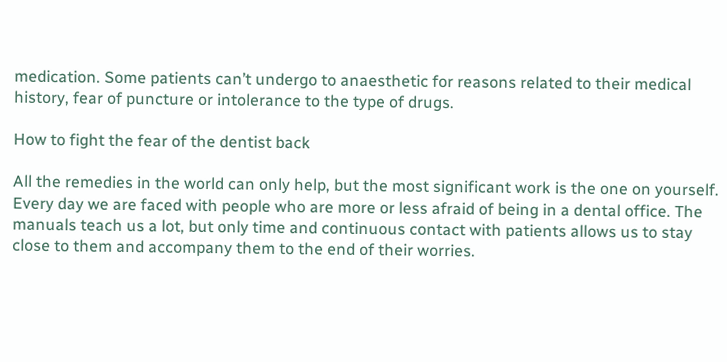medication. Some patients can’t undergo to anaesthetic for reasons related to their medical history, fear of puncture or intolerance to the type of drugs.

How to fight the fear of the dentist back

All the remedies in the world can only help, but the most significant work is the one on yourself. Every day we are faced with people who are more or less afraid of being in a dental office. The manuals teach us a lot, but only time and continuous contact with patients allows us to stay close to them and accompany them to the end of their worries.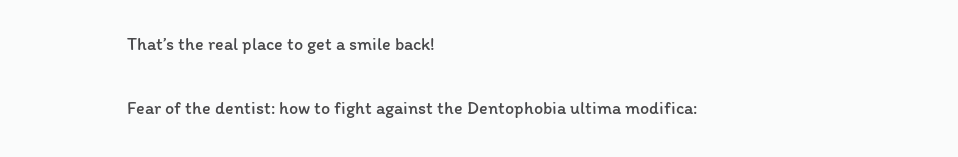That’s the real place to get a smile back!

Fear of the dentist: how to fight against the Dentophobia ultima modifica: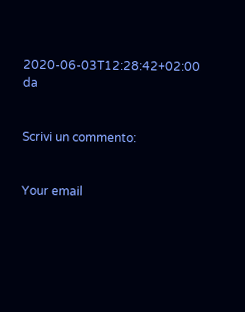2020-06-03T12:28:42+02:00 da


Scrivi un commento:


Your email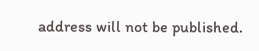address will not be published.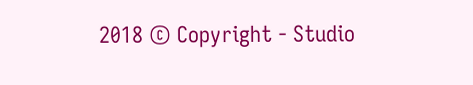2018 © Copyright - Studio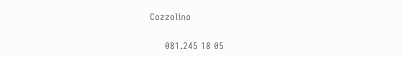Cozzolino

     081.245 18 05